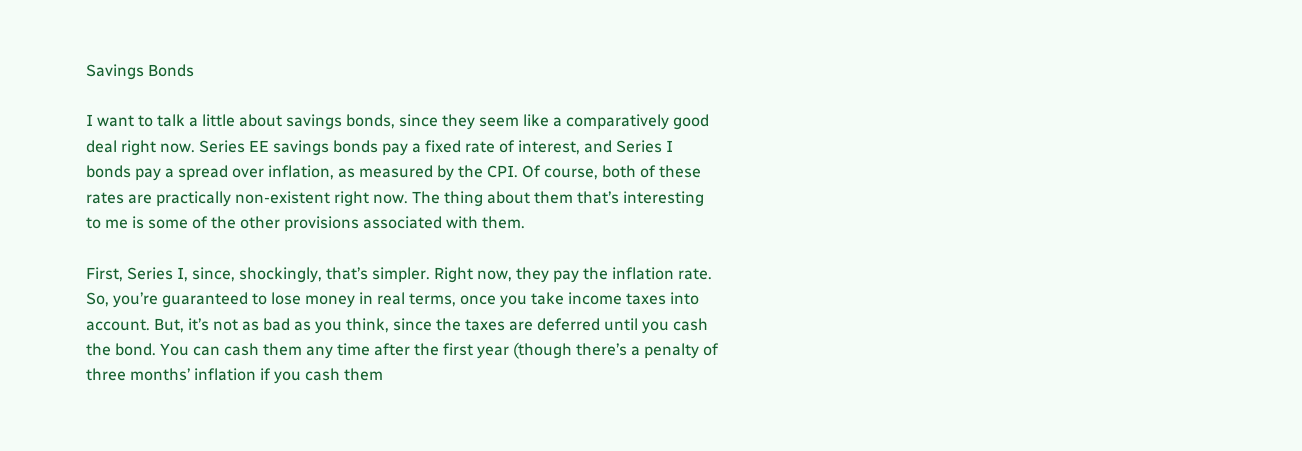Savings Bonds

I want to talk a little about savings bonds, since they seem like a comparatively good deal right now. Series EE savings bonds pay a fixed rate of interest, and Series I bonds pay a spread over inflation, as measured by the CPI. Of course, both of these rates are practically non-existent right now. The thing about them that’s interesting to me is some of the other provisions associated with them.

First, Series I, since, shockingly, that’s simpler. Right now, they pay the inflation rate. So, you’re guaranteed to lose money in real terms, once you take income taxes into account. But, it’s not as bad as you think, since the taxes are deferred until you cash the bond. You can cash them any time after the first year (though there’s a penalty of three months’ inflation if you cash them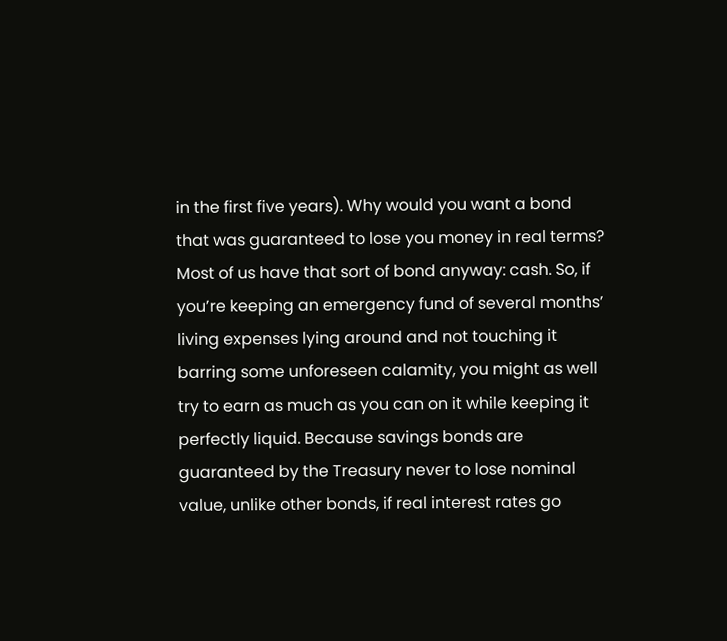in the first five years). Why would you want a bond that was guaranteed to lose you money in real terms? Most of us have that sort of bond anyway: cash. So, if you’re keeping an emergency fund of several months’ living expenses lying around and not touching it barring some unforeseen calamity, you might as well try to earn as much as you can on it while keeping it perfectly liquid. Because savings bonds are guaranteed by the Treasury never to lose nominal value, unlike other bonds, if real interest rates go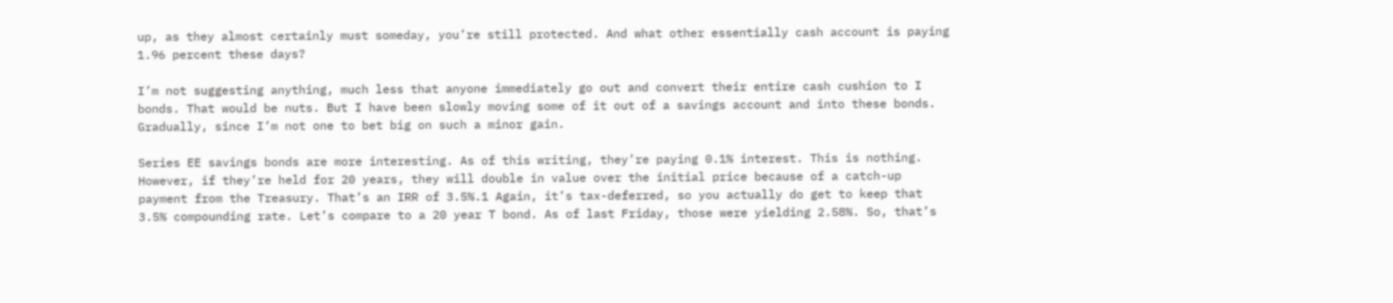up, as they almost certainly must someday, you’re still protected. And what other essentially cash account is paying 1.96 percent these days?

I’m not suggesting anything, much less that anyone immediately go out and convert their entire cash cushion to I bonds. That would be nuts. But I have been slowly moving some of it out of a savings account and into these bonds. Gradually, since I’m not one to bet big on such a minor gain.

Series EE savings bonds are more interesting. As of this writing, they’re paying 0.1% interest. This is nothing. However, if they’re held for 20 years, they will double in value over the initial price because of a catch-up payment from the Treasury. That’s an IRR of 3.5%.1 Again, it’s tax-deferred, so you actually do get to keep that 3.5% compounding rate. Let’s compare to a 20 year T bond. As of last Friday, those were yielding 2.58%. So, that’s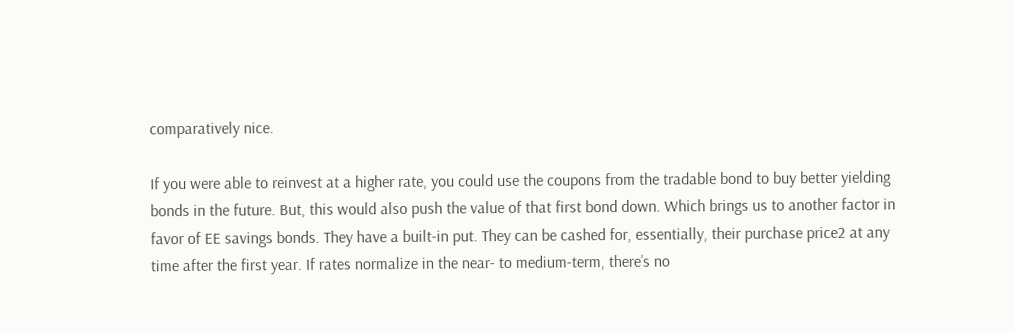comparatively nice.

If you were able to reinvest at a higher rate, you could use the coupons from the tradable bond to buy better yielding bonds in the future. But, this would also push the value of that first bond down. Which brings us to another factor in favor of EE savings bonds. They have a built-in put. They can be cashed for, essentially, their purchase price2 at any time after the first year. If rates normalize in the near- to medium-term, there’s no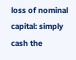loss of nominal capital: simply cash the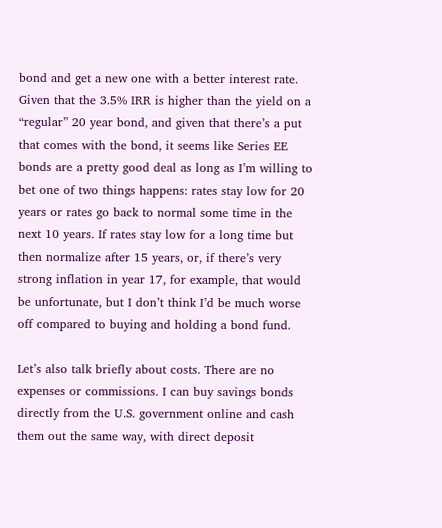bond and get a new one with a better interest rate. Given that the 3.5% IRR is higher than the yield on a “regular” 20 year bond, and given that there’s a put that comes with the bond, it seems like Series EE bonds are a pretty good deal as long as I’m willing to bet one of two things happens: rates stay low for 20 years or rates go back to normal some time in the next 10 years. If rates stay low for a long time but then normalize after 15 years, or, if there’s very strong inflation in year 17, for example, that would be unfortunate, but I don’t think I’d be much worse off compared to buying and holding a bond fund.

Let’s also talk briefly about costs. There are no expenses or commissions. I can buy savings bonds directly from the U.S. government online and cash them out the same way, with direct deposit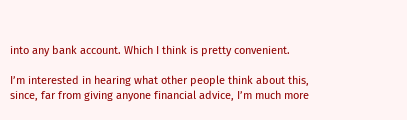into any bank account. Which I think is pretty convenient.

I’m interested in hearing what other people think about this, since, far from giving anyone financial advice, I’m much more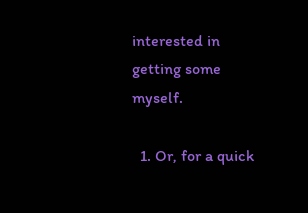interested in getting some myself.

  1. Or, for a quick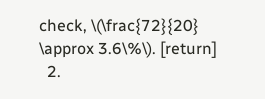check, \(\frac{72}{20} \approx 3.6\%\). [return]
  2.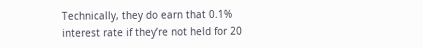Technically, they do earn that 0.1% interest rate if they’re not held for 20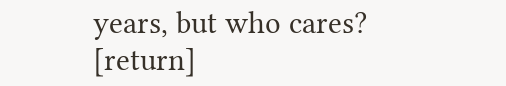years, but who cares? [return]